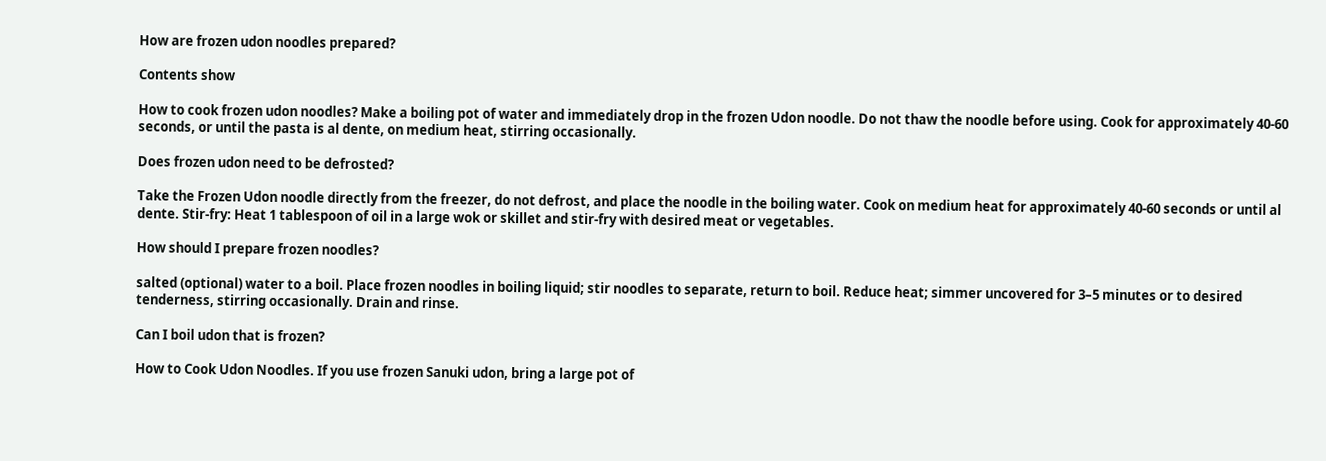How are frozen udon noodles prepared?

Contents show

How to cook frozen udon noodles? Make a boiling pot of water and immediately drop in the frozen Udon noodle. Do not thaw the noodle before using. Cook for approximately 40-60 seconds, or until the pasta is al dente, on medium heat, stirring occasionally.

Does frozen udon need to be defrosted?

Take the Frozen Udon noodle directly from the freezer, do not defrost, and place the noodle in the boiling water. Cook on medium heat for approximately 40-60 seconds or until al dente. Stir-fry: Heat 1 tablespoon of oil in a large wok or skillet and stir-fry with desired meat or vegetables.

How should I prepare frozen noodles?

salted (optional) water to a boil. Place frozen noodles in boiling liquid; stir noodles to separate, return to boil. Reduce heat; simmer uncovered for 3–5 minutes or to desired tenderness, stirring occasionally. Drain and rinse.

Can I boil udon that is frozen?

How to Cook Udon Noodles. If you use frozen Sanuki udon, bring a large pot of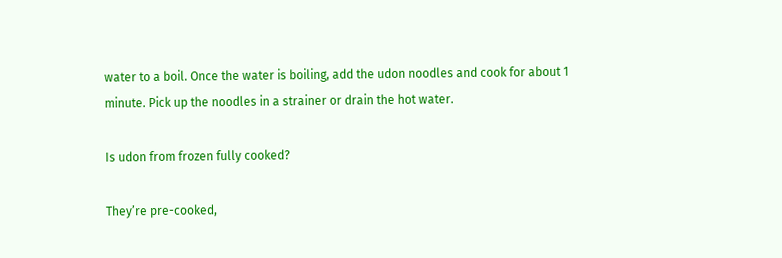water to a boil. Once the water is boiling, add the udon noodles and cook for about 1 minute. Pick up the noodles in a strainer or drain the hot water.

Is udon from frozen fully cooked?

They’re pre-cooked,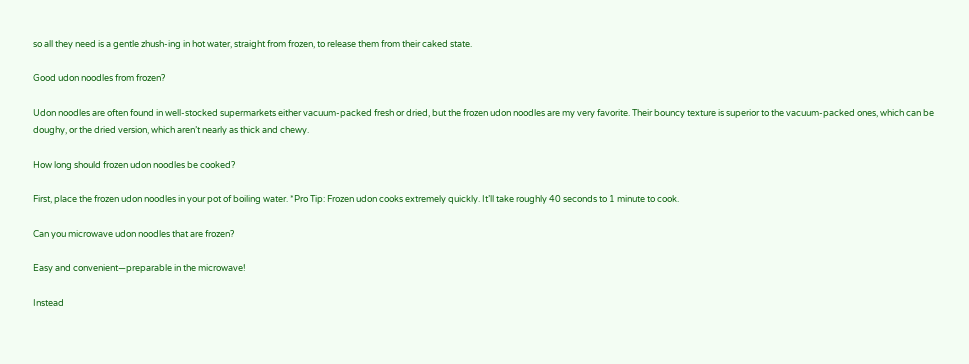so all they need is a gentle zhush-ing in hot water, straight from frozen, to release them from their caked state.

Good udon noodles from frozen?

Udon noodles are often found in well-stocked supermarkets either vacuum-packed fresh or dried, but the frozen udon noodles are my very favorite. Their bouncy texture is superior to the vacuum-packed ones, which can be doughy, or the dried version, which aren’t nearly as thick and chewy.

How long should frozen udon noodles be cooked?

First, place the frozen udon noodles in your pot of boiling water. *Pro Tip: Frozen udon cooks extremely quickly. It’ll take roughly 40 seconds to 1 minute to cook.

Can you microwave udon noodles that are frozen?

Easy and convenient—preparable in the microwave!

Instead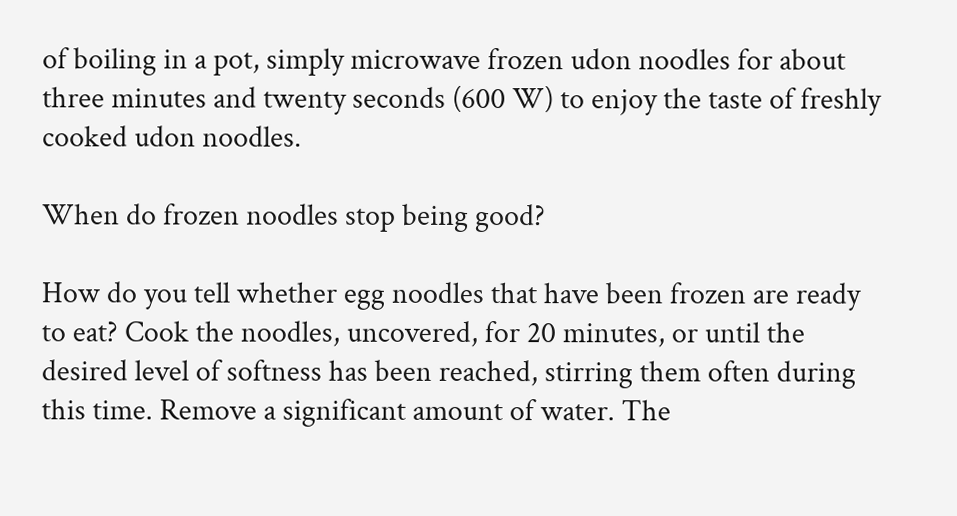of boiling in a pot, simply microwave frozen udon noodles for about three minutes and twenty seconds (600 W) to enjoy the taste of freshly cooked udon noodles.

When do frozen noodles stop being good?

How do you tell whether egg noodles that have been frozen are ready to eat? Cook the noodles, uncovered, for 20 minutes, or until the desired level of softness has been reached, stirring them often during this time. Remove a significant amount of water. The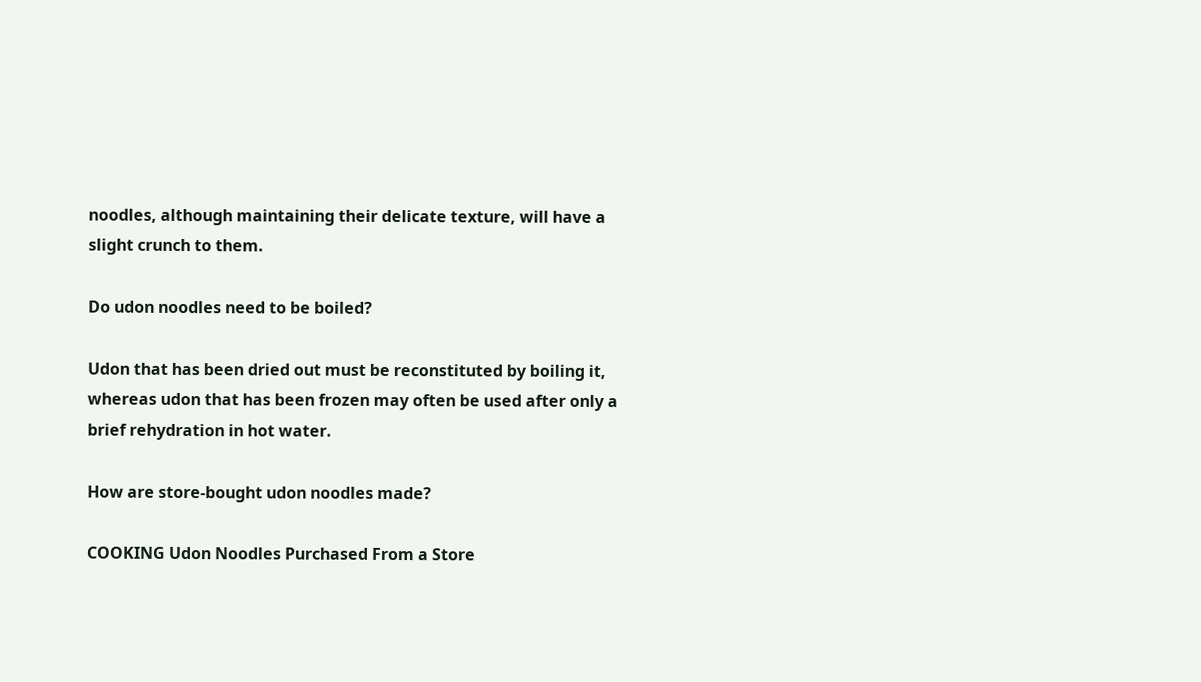noodles, although maintaining their delicate texture, will have a slight crunch to them.

Do udon noodles need to be boiled?

Udon that has been dried out must be reconstituted by boiling it, whereas udon that has been frozen may often be used after only a brief rehydration in hot water.

How are store-bought udon noodles made?

COOKING Udon Noodles Purchased From a Store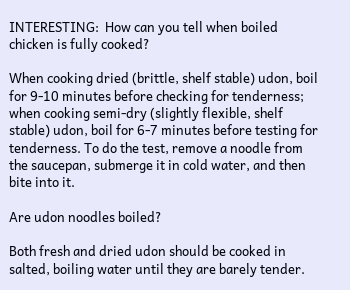INTERESTING:  How can you tell when boiled chicken is fully cooked?

When cooking dried (brittle, shelf stable) udon, boil for 9-10 minutes before checking for tenderness; when cooking semi-dry (slightly flexible, shelf stable) udon, boil for 6-7 minutes before testing for tenderness. To do the test, remove a noodle from the saucepan, submerge it in cold water, and then bite into it.

Are udon noodles boiled?

Both fresh and dried udon should be cooked in salted, boiling water until they are barely tender.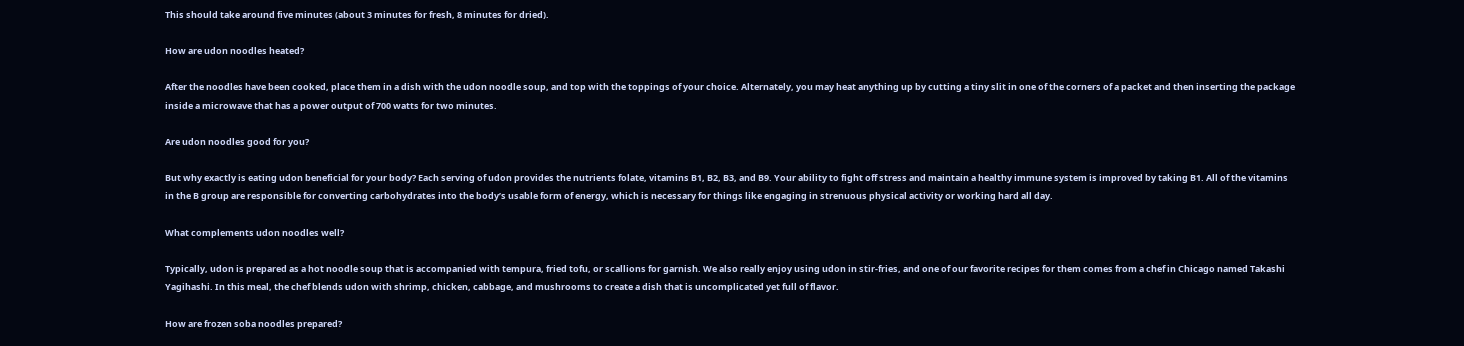This should take around five minutes (about 3 minutes for fresh, 8 minutes for dried).

How are udon noodles heated?

After the noodles have been cooked, place them in a dish with the udon noodle soup, and top with the toppings of your choice. Alternately, you may heat anything up by cutting a tiny slit in one of the corners of a packet and then inserting the package inside a microwave that has a power output of 700 watts for two minutes.

Are udon noodles good for you?

But why exactly is eating udon beneficial for your body? Each serving of udon provides the nutrients folate, vitamins B1, B2, B3, and B9. Your ability to fight off stress and maintain a healthy immune system is improved by taking B1. All of the vitamins in the B group are responsible for converting carbohydrates into the body’s usable form of energy, which is necessary for things like engaging in strenuous physical activity or working hard all day.

What complements udon noodles well?

Typically, udon is prepared as a hot noodle soup that is accompanied with tempura, fried tofu, or scallions for garnish. We also really enjoy using udon in stir-fries, and one of our favorite recipes for them comes from a chef in Chicago named Takashi Yagihashi. In this meal, the chef blends udon with shrimp, chicken, cabbage, and mushrooms to create a dish that is uncomplicated yet full of flavor.

How are frozen soba noodles prepared?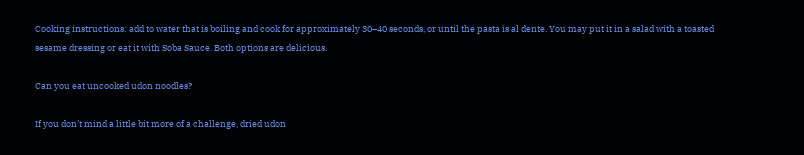Cooking instructions: add to water that is boiling and cook for approximately 30–40 seconds, or until the pasta is al dente. You may put it in a salad with a toasted sesame dressing or eat it with Soba Sauce. Both options are delicious.

Can you eat uncooked udon noodles?

If you don’t mind a little bit more of a challenge, dried udon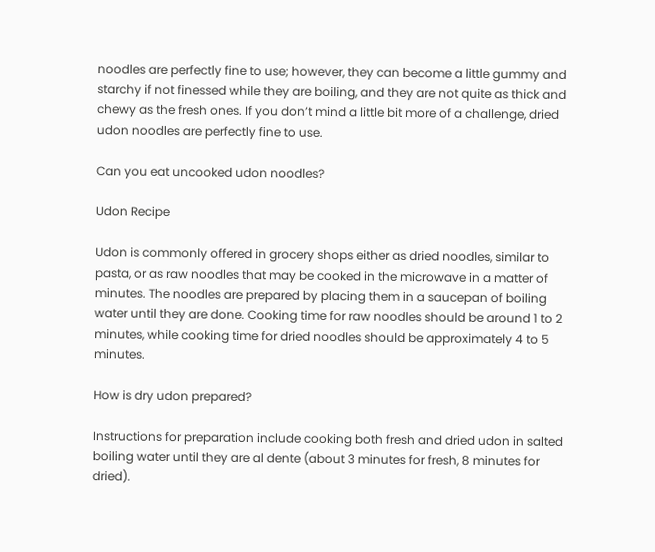noodles are perfectly fine to use; however, they can become a little gummy and starchy if not finessed while they are boiling, and they are not quite as thick and chewy as the fresh ones. If you don’t mind a little bit more of a challenge, dried udon noodles are perfectly fine to use.

Can you eat uncooked udon noodles?

Udon Recipe

Udon is commonly offered in grocery shops either as dried noodles, similar to pasta, or as raw noodles that may be cooked in the microwave in a matter of minutes. The noodles are prepared by placing them in a saucepan of boiling water until they are done. Cooking time for raw noodles should be around 1 to 2 minutes, while cooking time for dried noodles should be approximately 4 to 5 minutes.

How is dry udon prepared?

Instructions for preparation include cooking both fresh and dried udon in salted boiling water until they are al dente (about 3 minutes for fresh, 8 minutes for dried).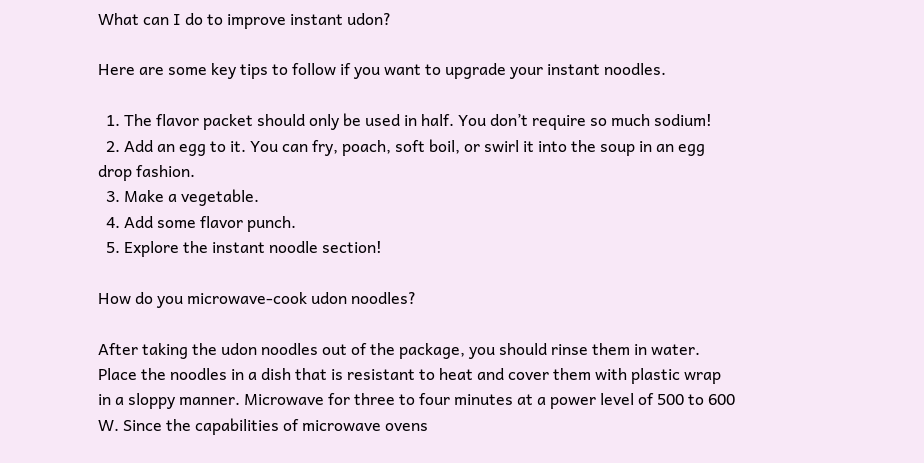What can I do to improve instant udon?

Here are some key tips to follow if you want to upgrade your instant noodles.

  1. The flavor packet should only be used in half. You don’t require so much sodium!
  2. Add an egg to it. You can fry, poach, soft boil, or swirl it into the soup in an egg drop fashion.
  3. Make a vegetable.
  4. Add some flavor punch.
  5. Explore the instant noodle section!

How do you microwave-cook udon noodles?

After taking the udon noodles out of the package, you should rinse them in water. Place the noodles in a dish that is resistant to heat and cover them with plastic wrap in a sloppy manner. Microwave for three to four minutes at a power level of 500 to 600 W. Since the capabilities of microwave ovens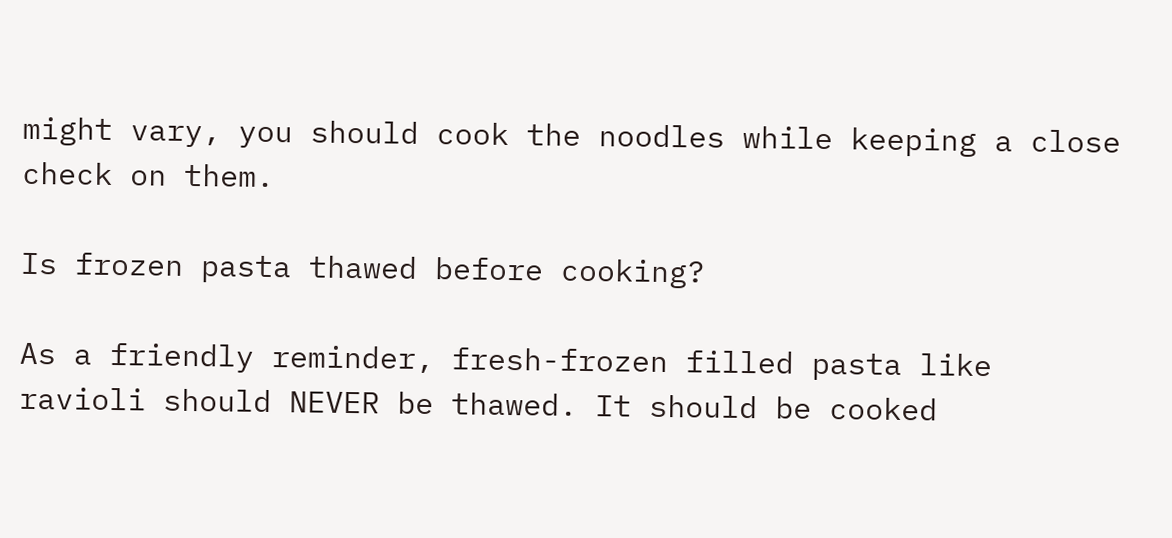might vary, you should cook the noodles while keeping a close check on them.

Is frozen pasta thawed before cooking?

As a friendly reminder, fresh-frozen filled pasta like ravioli should NEVER be thawed. It should be cooked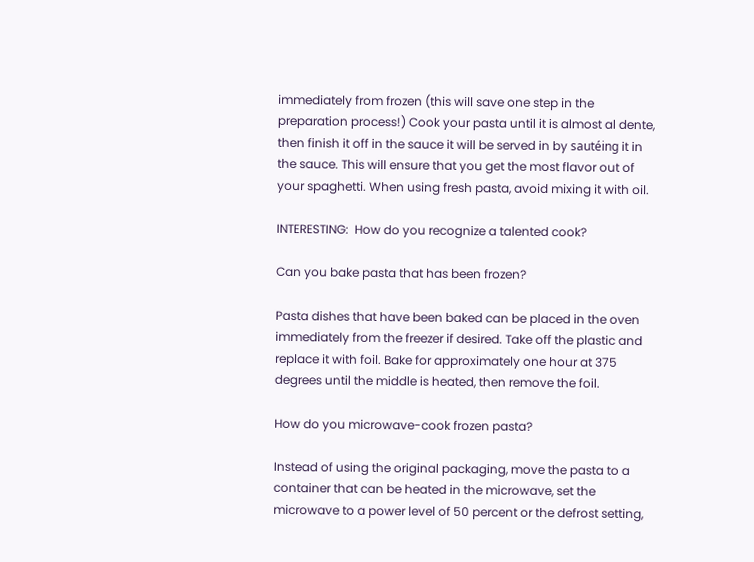immediately from frozen (this will save one step in the preparation process!) Cook your pasta until it is almost al dente, then finish it off in the sauce it will be served in by sautéing it in the sauce. This will ensure that you get the most flavor out of your spaghetti. When using fresh pasta, avoid mixing it with oil.

INTERESTING:  How do you recognize a talented cook?

Can you bake pasta that has been frozen?

Pasta dishes that have been baked can be placed in the oven immediately from the freezer if desired. Take off the plastic and replace it with foil. Bake for approximately one hour at 375 degrees until the middle is heated, then remove the foil.

How do you microwave-cook frozen pasta?

Instead of using the original packaging, move the pasta to a container that can be heated in the microwave, set the microwave to a power level of 50 percent or the defrost setting,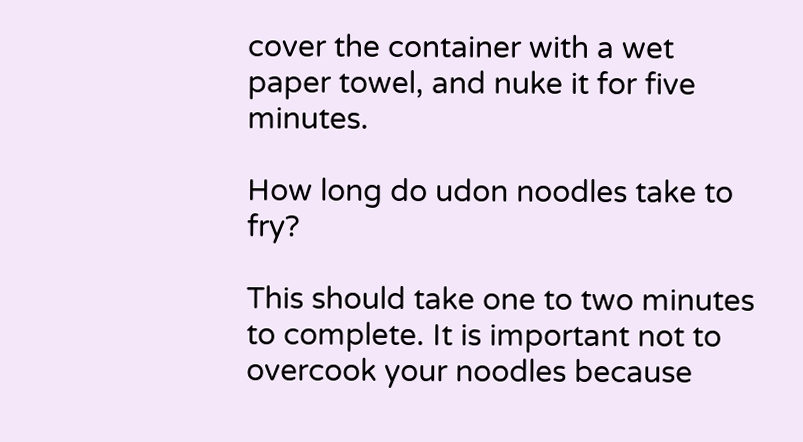cover the container with a wet paper towel, and nuke it for five minutes.

How long do udon noodles take to fry?

This should take one to two minutes to complete. It is important not to overcook your noodles because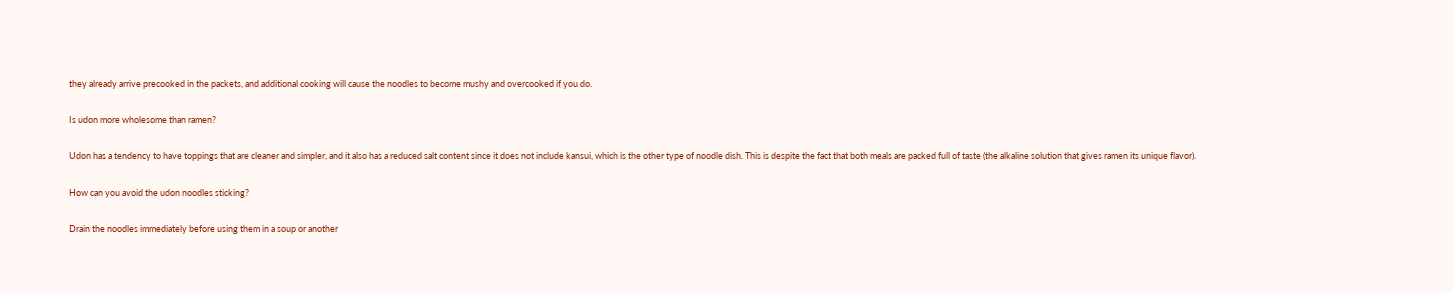they already arrive precooked in the packets, and additional cooking will cause the noodles to become mushy and overcooked if you do.

Is udon more wholesome than ramen?

Udon has a tendency to have toppings that are cleaner and simpler, and it also has a reduced salt content since it does not include kansui, which is the other type of noodle dish. This is despite the fact that both meals are packed full of taste (the alkaline solution that gives ramen its unique flavor).

How can you avoid the udon noodles sticking?

Drain the noodles immediately before using them in a soup or another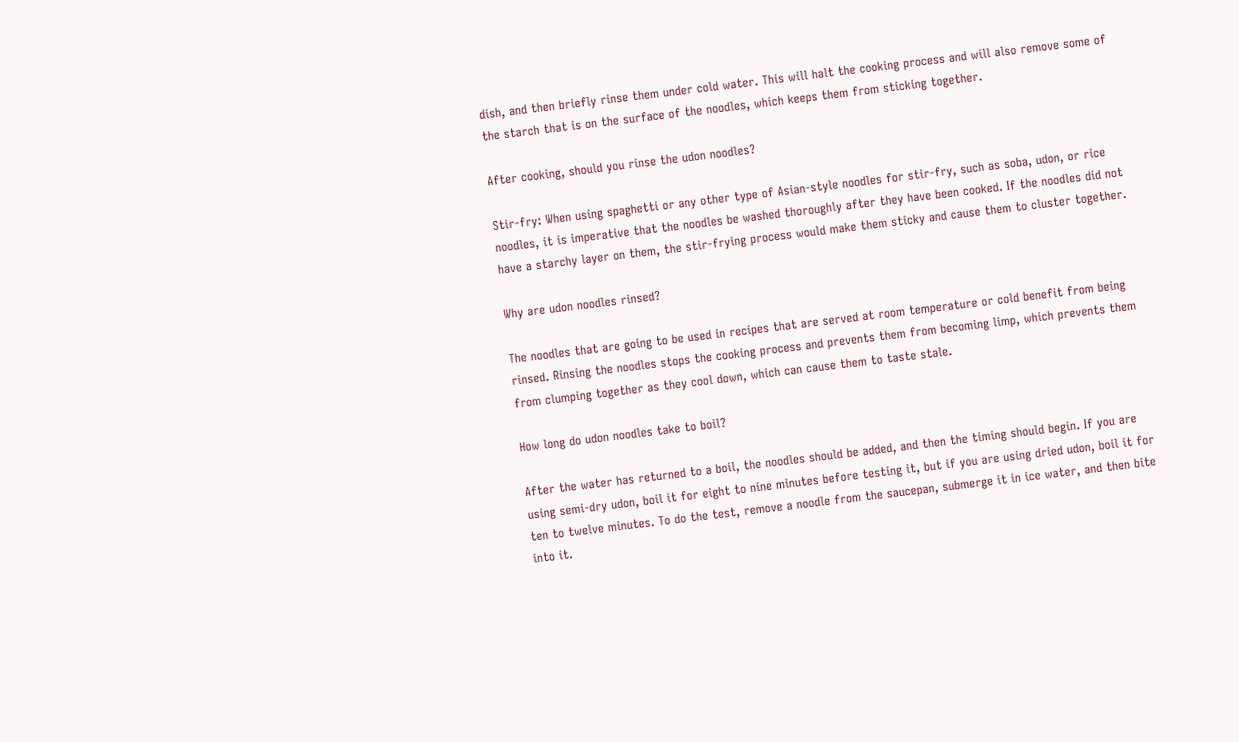dish, and then briefly rinse them under cold water. This will halt the cooking process and will also remove some of the starch that is on the surface of the noodles, which keeps them from sticking together.

After cooking, should you rinse the udon noodles?

Stir-fry: When using spaghetti or any other type of Asian-style noodles for stir-fry, such as soba, udon, or rice noodles, it is imperative that the noodles be washed thoroughly after they have been cooked. If the noodles did not have a starchy layer on them, the stir-frying process would make them sticky and cause them to cluster together.

Why are udon noodles rinsed?

The noodles that are going to be used in recipes that are served at room temperature or cold benefit from being rinsed. Rinsing the noodles stops the cooking process and prevents them from becoming limp, which prevents them from clumping together as they cool down, which can cause them to taste stale.

How long do udon noodles take to boil?

After the water has returned to a boil, the noodles should be added, and then the timing should begin. If you are using semi-dry udon, boil it for eight to nine minutes before testing it, but if you are using dried udon, boil it for ten to twelve minutes. To do the test, remove a noodle from the saucepan, submerge it in ice water, and then bite into it.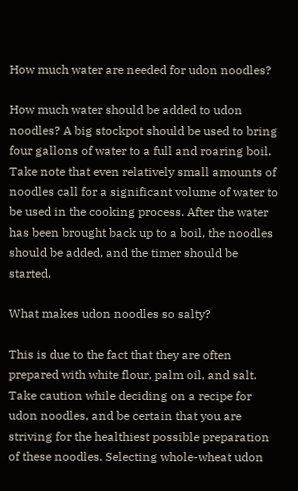How much water are needed for udon noodles?

How much water should be added to udon noodles? A big stockpot should be used to bring four gallons of water to a full and roaring boil. Take note that even relatively small amounts of noodles call for a significant volume of water to be used in the cooking process. After the water has been brought back up to a boil, the noodles should be added, and the timer should be started.

What makes udon noodles so salty?

This is due to the fact that they are often prepared with white flour, palm oil, and salt. Take caution while deciding on a recipe for udon noodles, and be certain that you are striving for the healthiest possible preparation of these noodles. Selecting whole-wheat udon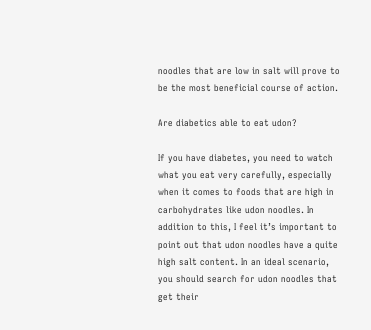noodles that are low in salt will prove to be the most beneficial course of action.

Are diabetics able to eat udon?

If you have diabetes, you need to watch what you eat very carefully, especially when it comes to foods that are high in carbohydrates like udon noodles. In addition to this, I feel it’s important to point out that udon noodles have a quite high salt content. In an ideal scenario, you should search for udon noodles that get their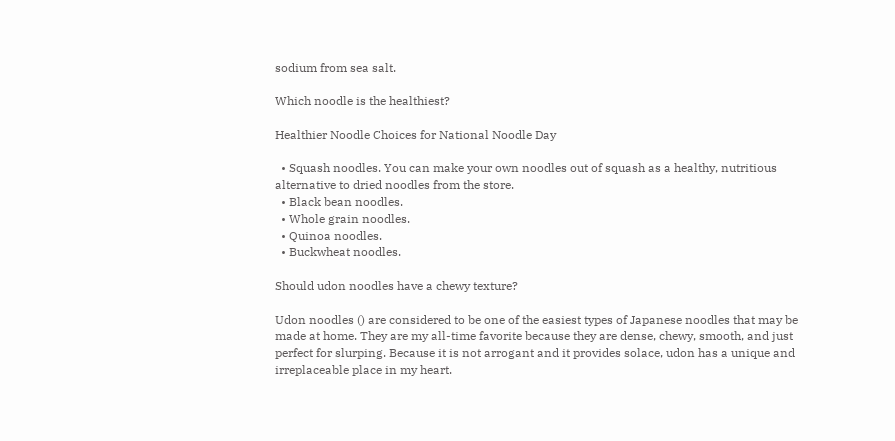sodium from sea salt.

Which noodle is the healthiest?

Healthier Noodle Choices for National Noodle Day

  • Squash noodles. You can make your own noodles out of squash as a healthy, nutritious alternative to dried noodles from the store.
  • Black bean noodles.
  • Whole grain noodles.
  • Quinoa noodles.
  • Buckwheat noodles.

Should udon noodles have a chewy texture?

Udon noodles () are considered to be one of the easiest types of Japanese noodles that may be made at home. They are my all-time favorite because they are dense, chewy, smooth, and just perfect for slurping. Because it is not arrogant and it provides solace, udon has a unique and irreplaceable place in my heart.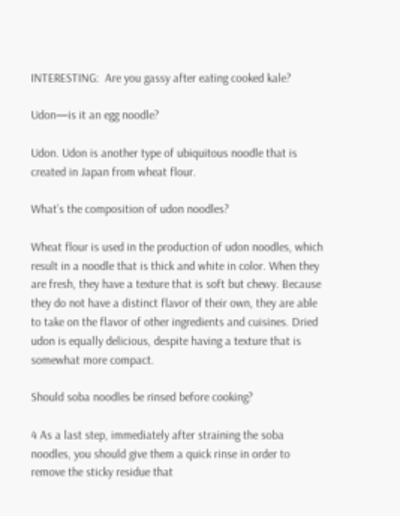INTERESTING:  Are you gassy after eating cooked kale?

Udon—is it an egg noodle?

Udon. Udon is another type of ubiquitous noodle that is created in Japan from wheat flour.

What’s the composition of udon noodles?

Wheat flour is used in the production of udon noodles, which result in a noodle that is thick and white in color. When they are fresh, they have a texture that is soft but chewy. Because they do not have a distinct flavor of their own, they are able to take on the flavor of other ingredients and cuisines. Dried udon is equally delicious, despite having a texture that is somewhat more compact.

Should soba noodles be rinsed before cooking?

4 As a last step, immediately after straining the soba noodles, you should give them a quick rinse in order to remove the sticky residue that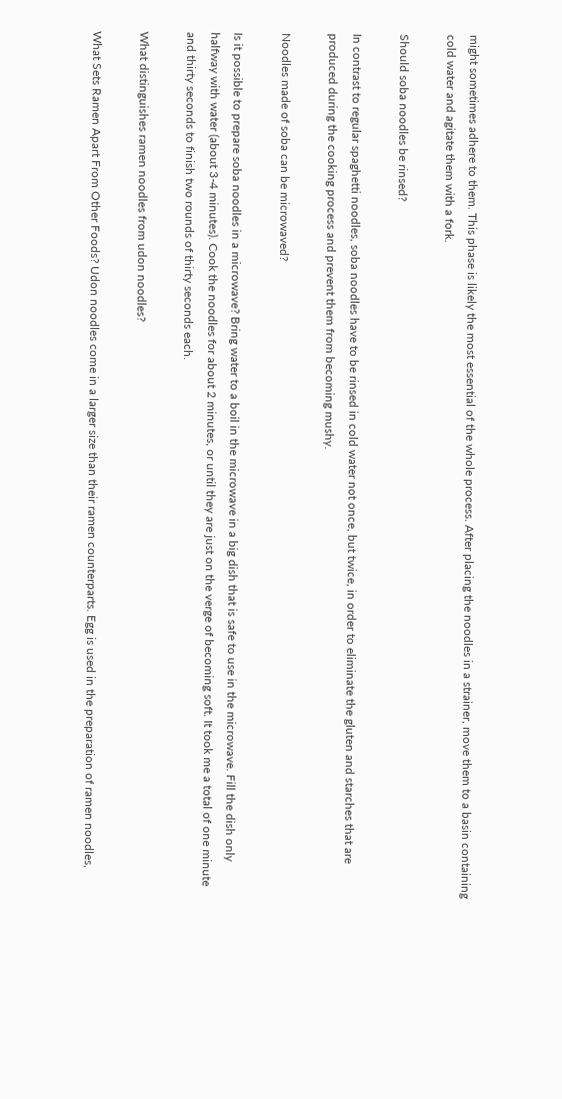might sometimes adhere to them. This phase is likely the most essential of the whole process. After placing the noodles in a strainer, move them to a basin containing cold water and agitate them with a fork.

Should soba noodles be rinsed?

In contrast to regular spaghetti noodles, soba noodles have to be rinsed in cold water not once, but twice, in order to eliminate the gluten and starches that are produced during the cooking process and prevent them from becoming mushy.

Noodles made of soba can be microwaved?

Is it possible to prepare soba noodles in a microwave? Bring water to a boil in the microwave in a big dish that is safe to use in the microwave. Fill the dish only halfway with water (about 3-4 minutes). Cook the noodles for about 2 minutes, or until they are just on the verge of becoming soft. It took me a total of one minute and thirty seconds to finish two rounds of thirty seconds each.

What distinguishes ramen noodles from udon noodles?

What Sets Ramen Apart From Other Foods? Udon noodles come in a larger size than their ramen counterparts. Egg is used in the preparation of ramen noodles,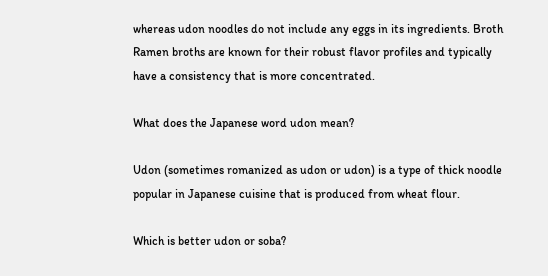whereas udon noodles do not include any eggs in its ingredients. Broth Ramen broths are known for their robust flavor profiles and typically have a consistency that is more concentrated.

What does the Japanese word udon mean?

Udon (sometimes romanized as udon or udon) is a type of thick noodle popular in Japanese cuisine that is produced from wheat flour.

Which is better udon or soba?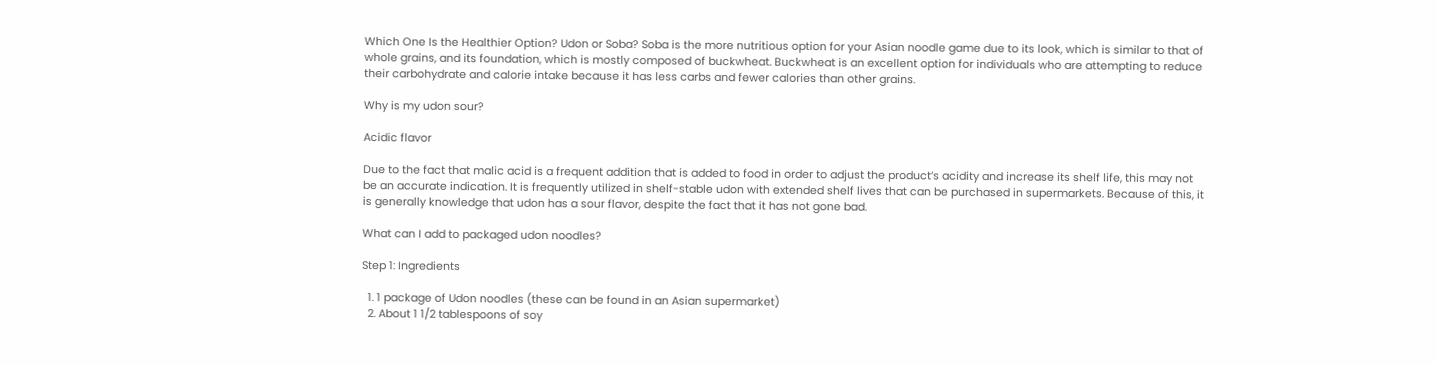Which One Is the Healthier Option? Udon or Soba? Soba is the more nutritious option for your Asian noodle game due to its look, which is similar to that of whole grains, and its foundation, which is mostly composed of buckwheat. Buckwheat is an excellent option for individuals who are attempting to reduce their carbohydrate and calorie intake because it has less carbs and fewer calories than other grains.

Why is my udon sour?

Acidic flavor

Due to the fact that malic acid is a frequent addition that is added to food in order to adjust the product’s acidity and increase its shelf life, this may not be an accurate indication. It is frequently utilized in shelf-stable udon with extended shelf lives that can be purchased in supermarkets. Because of this, it is generally knowledge that udon has a sour flavor, despite the fact that it has not gone bad.

What can I add to packaged udon noodles?

Step 1: Ingredients

  1. 1 package of Udon noodles (these can be found in an Asian supermarket)
  2. About 1 1/2 tablespoons of soy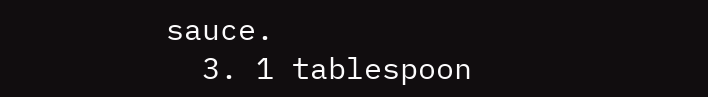sauce.
  3. 1 tablespoon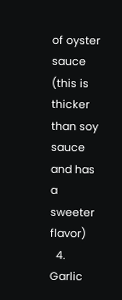of oyster sauce (this is thicker than soy sauce and has a sweeter flavor)
  4. Garlic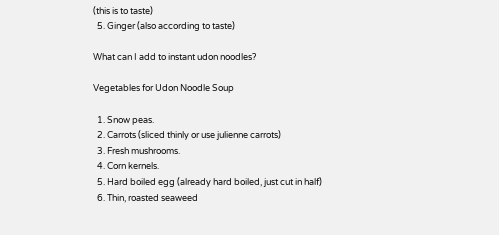(this is to taste)
  5. Ginger (also according to taste)

What can I add to instant udon noodles?

Vegetables for Udon Noodle Soup

  1. Snow peas.
  2. Carrots (sliced thinly or use julienne carrots)
  3. Fresh mushrooms.
  4. Corn kernels.
  5. Hard boiled egg (already hard boiled, just cut in half)
  6. Thin, roasted seaweed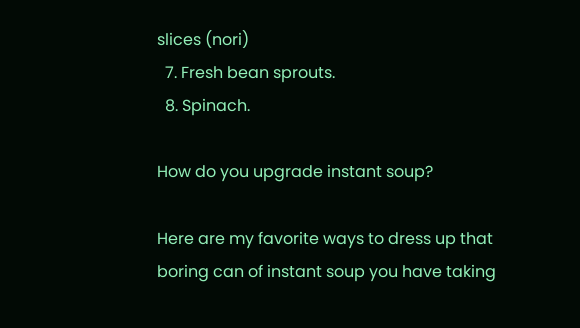slices (nori)
  7. Fresh bean sprouts.
  8. Spinach.

How do you upgrade instant soup?

Here are my favorite ways to dress up that boring can of instant soup you have taking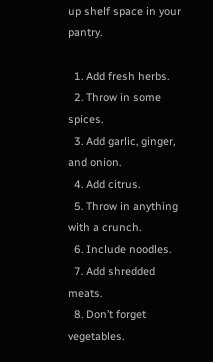up shelf space in your pantry.

  1. Add fresh herbs.
  2. Throw in some spices.
  3. Add garlic, ginger, and onion.
  4. Add citrus.
  5. Throw in anything with a crunch.
  6. Include noodles.
  7. Add shredded meats.
  8. Don’t forget vegetables.